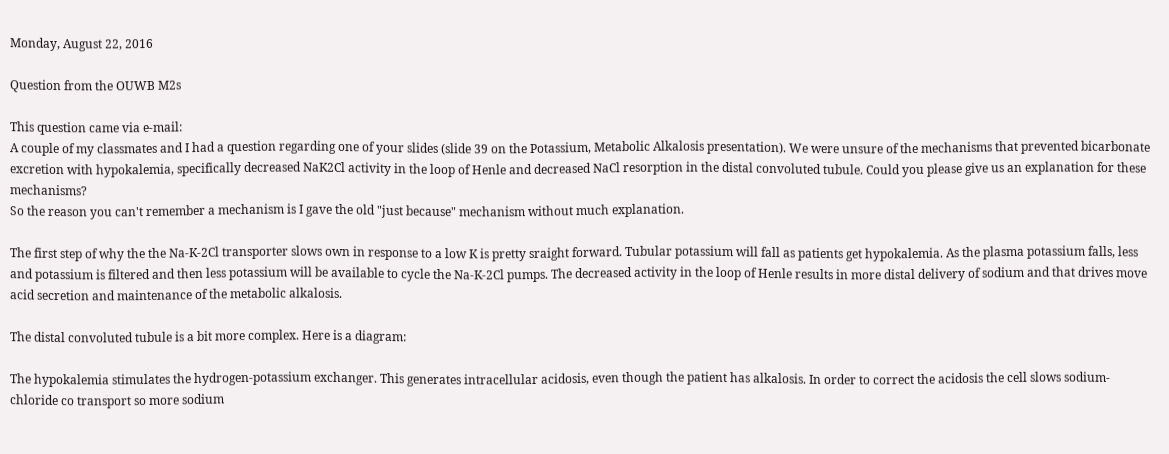Monday, August 22, 2016

Question from the OUWB M2s

This question came via e-mail:
A couple of my classmates and I had a question regarding one of your slides (slide 39 on the Potassium, Metabolic Alkalosis presentation). We were unsure of the mechanisms that prevented bicarbonate excretion with hypokalemia, specifically decreased NaK2Cl activity in the loop of Henle and decreased NaCl resorption in the distal convoluted tubule. Could you please give us an explanation for these mechanisms?
So the reason you can't remember a mechanism is I gave the old "just because" mechanism without much explanation.

The first step of why the the Na-K-2Cl transporter slows own in response to a low K is pretty sraight forward. Tubular potassium will fall as patients get hypokalemia. As the plasma potassium falls, less and potassium is filtered and then less potassium will be available to cycle the Na-K-2Cl pumps. The decreased activity in the loop of Henle results in more distal delivery of sodium and that drives move acid secretion and maintenance of the metabolic alkalosis.

The distal convoluted tubule is a bit more complex. Here is a diagram:

The hypokalemia stimulates the hydrogen-potassium exchanger. This generates intracellular acidosis, even though the patient has alkalosis. In order to correct the acidosis the cell slows sodium-chloride co transport so more sodium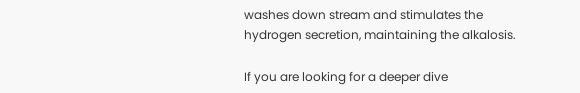washes down stream and stimulates the hydrogen secretion, maintaining the alkalosis.

If you are looking for a deeper dive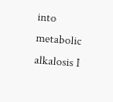into metabolic alkalosis I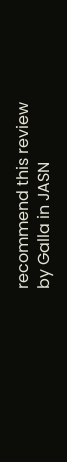recommend this review by Galla in JASN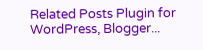Related Posts Plugin for WordPress, Blogger...